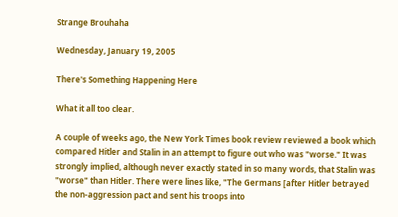Strange Brouhaha

Wednesday, January 19, 2005

There's Something Happening Here

What it all too clear.

A couple of weeks ago, the New York Times book review reviewed a book which compared Hitler and Stalin in an attempt to figure out who was "worse." It was strongly implied, although never exactly stated in so many words, that Stalin was "worse" than Hitler. There were lines like, "The Germans [after Hitler betrayed the non-aggression pact and sent his troops into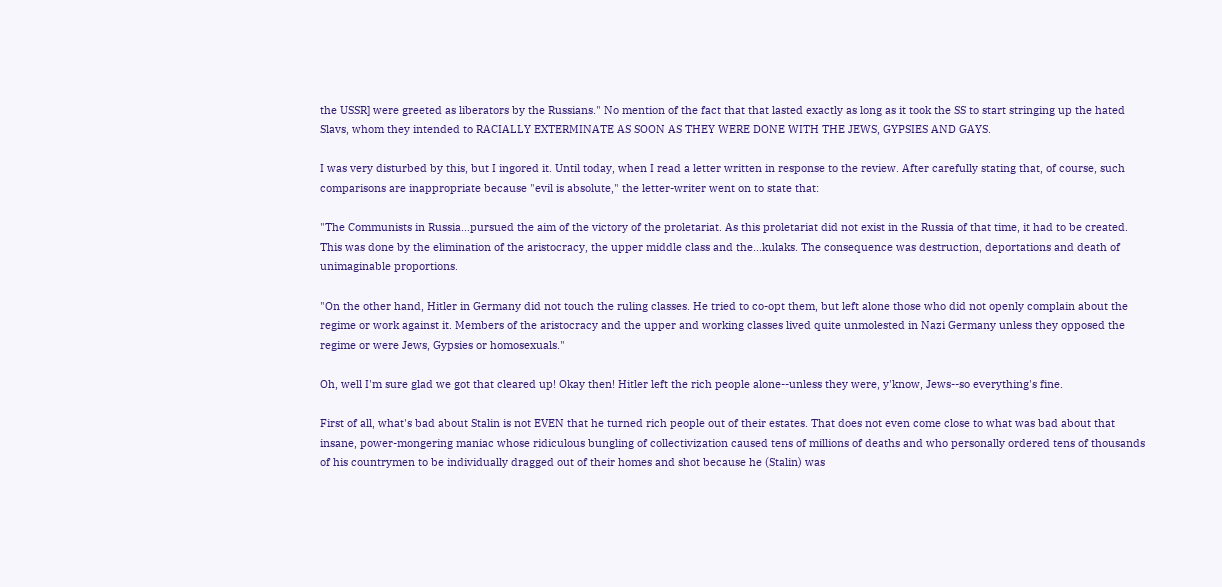the USSR] were greeted as liberators by the Russians." No mention of the fact that that lasted exactly as long as it took the SS to start stringing up the hated Slavs, whom they intended to RACIALLY EXTERMINATE AS SOON AS THEY WERE DONE WITH THE JEWS, GYPSIES AND GAYS.

I was very disturbed by this, but I ingored it. Until today, when I read a letter written in response to the review. After carefully stating that, of course, such comparisons are inappropriate because "evil is absolute," the letter-writer went on to state that:

"The Communists in Russia...pursued the aim of the victory of the proletariat. As this proletariat did not exist in the Russia of that time, it had to be created. This was done by the elimination of the aristocracy, the upper middle class and the...kulaks. The consequence was destruction, deportations and death of unimaginable proportions.

"On the other hand, Hitler in Germany did not touch the ruling classes. He tried to co-opt them, but left alone those who did not openly complain about the regime or work against it. Members of the aristocracy and the upper and working classes lived quite unmolested in Nazi Germany unless they opposed the regime or were Jews, Gypsies or homosexuals."

Oh, well I'm sure glad we got that cleared up! Okay then! Hitler left the rich people alone--unless they were, y'know, Jews--so everything's fine.

First of all, what's bad about Stalin is not EVEN that he turned rich people out of their estates. That does not even come close to what was bad about that insane, power-mongering maniac whose ridiculous bungling of collectivization caused tens of millions of deaths and who personally ordered tens of thousands of his countrymen to be individually dragged out of their homes and shot because he (Stalin) was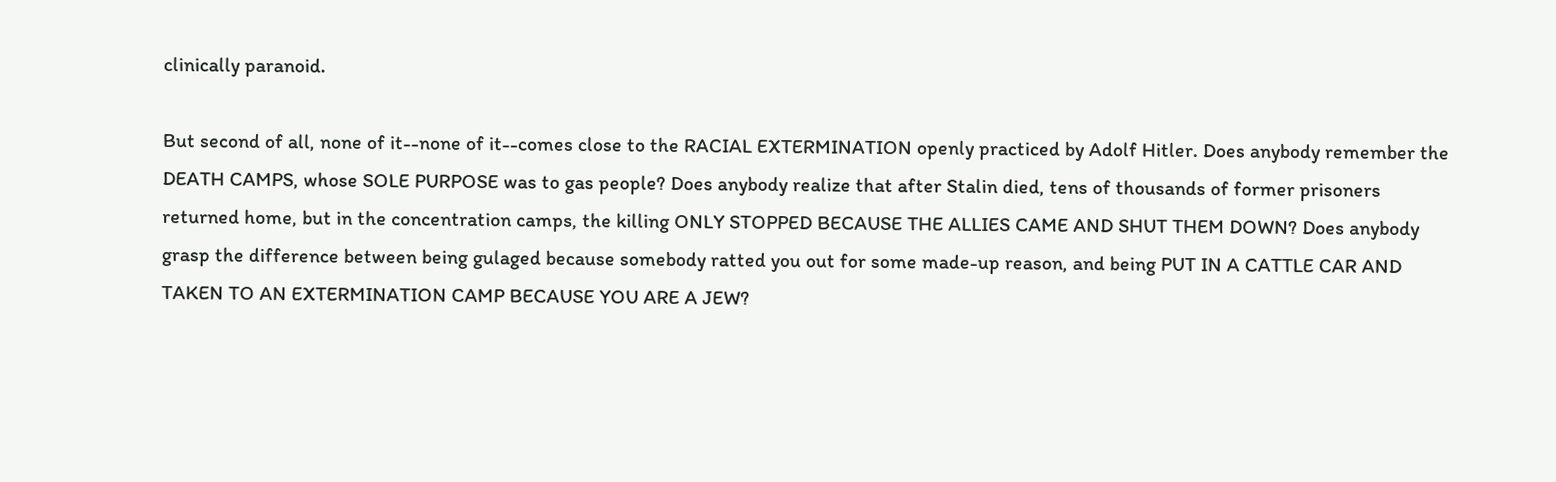clinically paranoid.

But second of all, none of it--none of it--comes close to the RACIAL EXTERMINATION openly practiced by Adolf Hitler. Does anybody remember the DEATH CAMPS, whose SOLE PURPOSE was to gas people? Does anybody realize that after Stalin died, tens of thousands of former prisoners returned home, but in the concentration camps, the killing ONLY STOPPED BECAUSE THE ALLIES CAME AND SHUT THEM DOWN? Does anybody grasp the difference between being gulaged because somebody ratted you out for some made-up reason, and being PUT IN A CATTLE CAR AND TAKEN TO AN EXTERMINATION CAMP BECAUSE YOU ARE A JEW?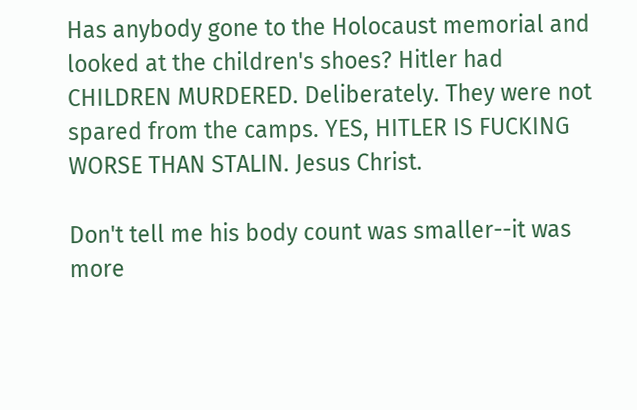Has anybody gone to the Holocaust memorial and looked at the children's shoes? Hitler had CHILDREN MURDERED. Deliberately. They were not spared from the camps. YES, HITLER IS FUCKING WORSE THAN STALIN. Jesus Christ.

Don't tell me his body count was smaller--it was more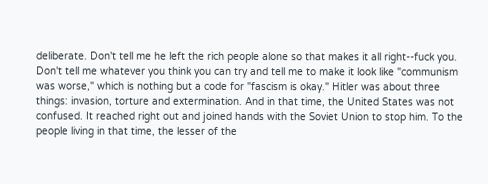deliberate. Don't tell me he left the rich people alone so that makes it all right--fuck you. Don't tell me whatever you think you can try and tell me to make it look like "communism was worse," which is nothing but a code for "fascism is okay." Hitler was about three things: invasion, torture and extermination. And in that time, the United States was not confused. It reached right out and joined hands with the Soviet Union to stop him. To the people living in that time, the lesser of the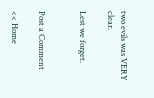two evils was VERY clear.

Lest we forget.


Post a Comment

<< Home